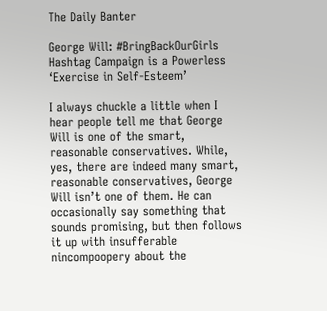The Daily Banter

George Will: #BringBackOurGirls Hashtag Campaign is a Powerless ‘Exercise in Self-Esteem’

I always chuckle a little when I hear people tell me that George Will is one of the smart, reasonable conservatives. While, yes, there are indeed many smart, reasonable conservatives, George Will isn’t one of them. He can occasionally say something that sounds promising, but then follows it up with insufferable nincompoopery about the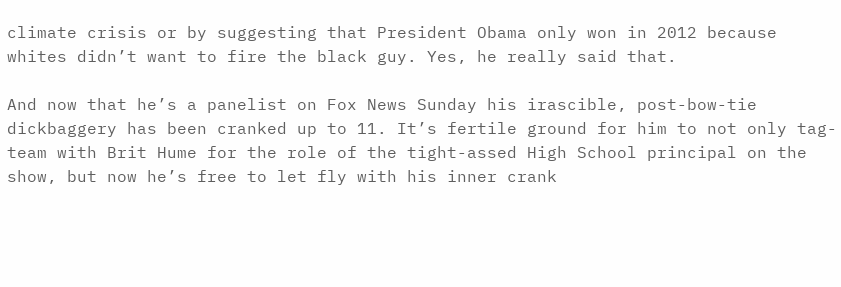climate crisis or by suggesting that President Obama only won in 2012 because whites didn’t want to fire the black guy. Yes, he really said that.

And now that he’s a panelist on Fox News Sunday his irascible, post-bow-tie dickbaggery has been cranked up to 11. It’s fertile ground for him to not only tag-team with Brit Hume for the role of the tight-assed High School principal on the show, but now he’s free to let fly with his inner crank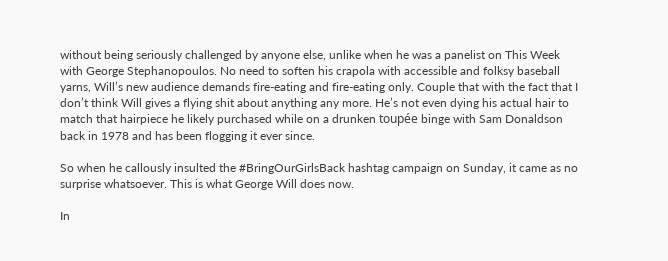without being seriously challenged by anyone else, unlike when he was a panelist on This Week with George Stephanopoulos. No need to soften his crapola with accessible and folksy baseball yarns, Will’s new audience demands fire-eating and fire-eating only. Couple that with the fact that I don’t think Will gives a flying shit about anything any more. He’s not even dying his actual hair to match that hairpiece he likely purchased while on a drunken toupée binge with Sam Donaldson back in 1978 and has been flogging it ever since.

So when he callously insulted the #BringOurGirlsBack hashtag campaign on Sunday, it came as no surprise whatsoever. This is what George Will does now.

In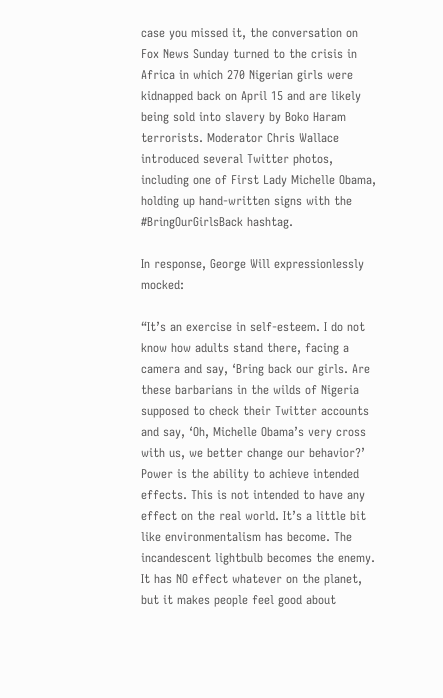case you missed it, the conversation on Fox News Sunday turned to the crisis in Africa in which 270 Nigerian girls were kidnapped back on April 15 and are likely being sold into slavery by Boko Haram terrorists. Moderator Chris Wallace introduced several Twitter photos, including one of First Lady Michelle Obama, holding up hand-written signs with the #BringOurGirlsBack hashtag.

In response, George Will expressionlessly mocked:

“It’s an exercise in self-esteem. I do not know how adults stand there, facing a camera and say, ‘Bring back our girls. Are these barbarians in the wilds of Nigeria supposed to check their Twitter accounts and say, ‘Oh, Michelle Obama’s very cross with us, we better change our behavior?’ Power is the ability to achieve intended effects. This is not intended to have any effect on the real world. It’s a little bit like environmentalism has become. The incandescent lightbulb becomes the enemy. It has NO effect whatever on the planet, but it makes people feel good about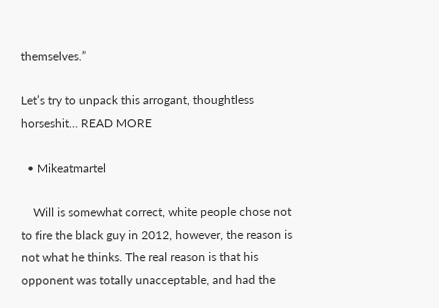themselves.”

Let’s try to unpack this arrogant, thoughtless horseshit… READ MORE

  • Mikeatmartel

    Will is somewhat correct, white people chose not to fire the black guy in 2012, however, the reason is not what he thinks. The real reason is that his opponent was totally unacceptable, and had the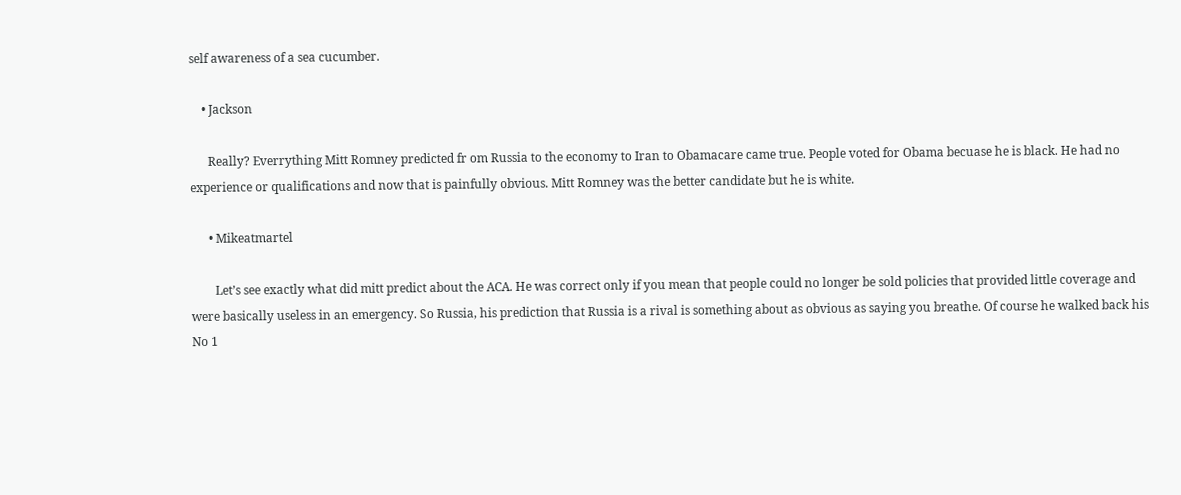self awareness of a sea cucumber.

    • Jackson

      Really? Everrything Mitt Romney predicted fr om Russia to the economy to Iran to Obamacare came true. People voted for Obama becuase he is black. He had no experience or qualifications and now that is painfully obvious. Mitt Romney was the better candidate but he is white.

      • Mikeatmartel

        Let’s see exactly what did mitt predict about the ACA. He was correct only if you mean that people could no longer be sold policies that provided little coverage and were basically useless in an emergency. So Russia, his prediction that Russia is a rival is something about as obvious as saying you breathe. Of course he walked back his No 1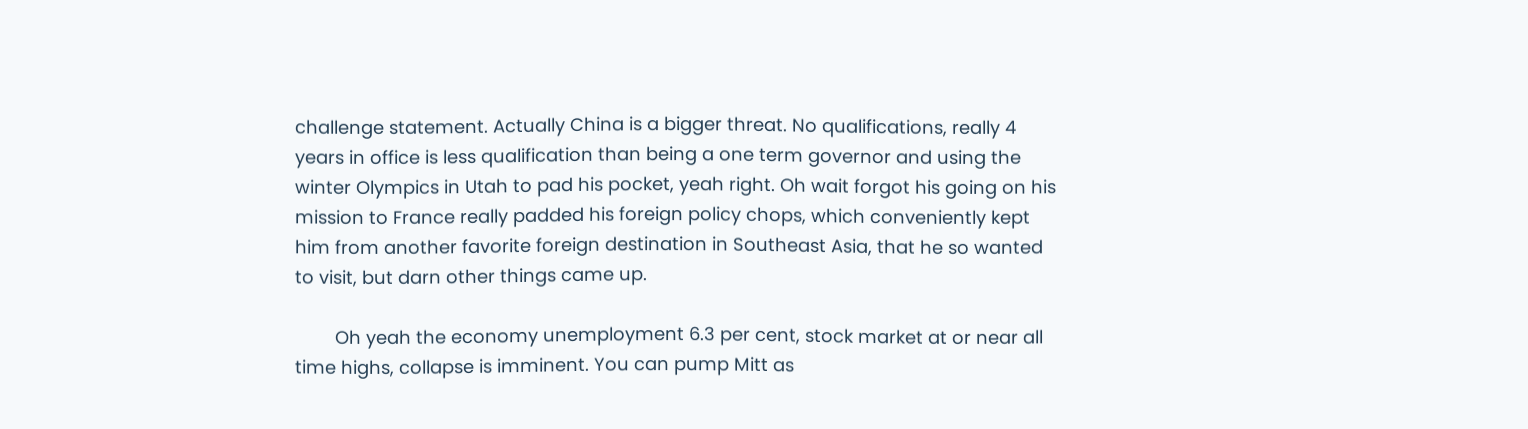challenge statement. Actually China is a bigger threat. No qualifications, really 4 years in office is less qualification than being a one term governor and using the winter Olympics in Utah to pad his pocket, yeah right. Oh wait forgot his going on his mission to France really padded his foreign policy chops, which conveniently kept him from another favorite foreign destination in Southeast Asia, that he so wanted to visit, but darn other things came up.

        Oh yeah the economy unemployment 6.3 per cent, stock market at or near all time highs, collapse is imminent. You can pump Mitt as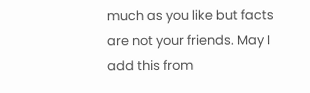much as you like but facts are not your friends. May I add this from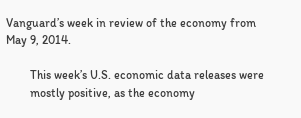Vanguard’s week in review of the economy from May 9, 2014.

        This week’s U.S. economic data releases were
        mostly positive, as the economy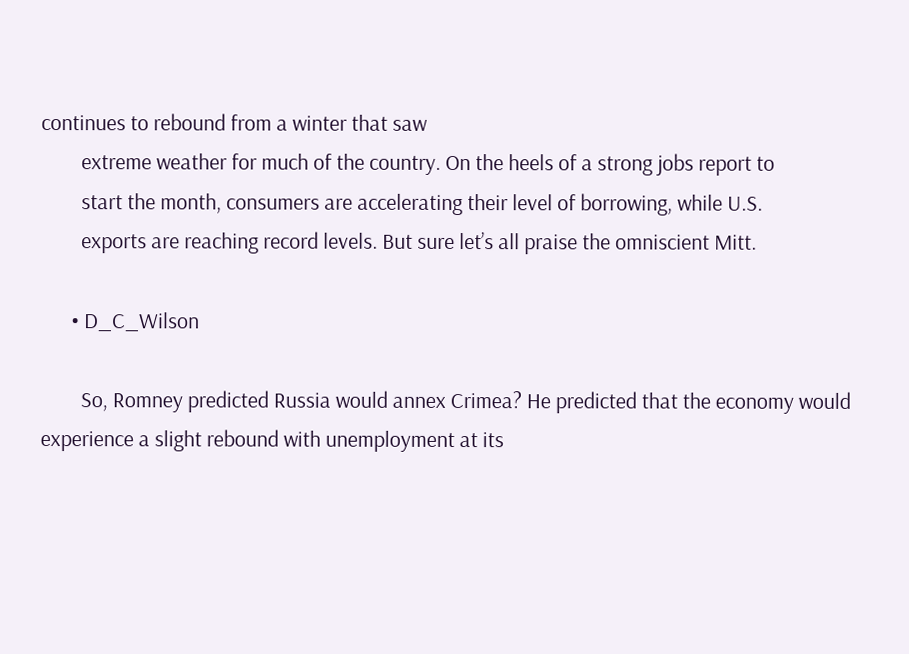continues to rebound from a winter that saw
        extreme weather for much of the country. On the heels of a strong jobs report to
        start the month, consumers are accelerating their level of borrowing, while U.S.
        exports are reaching record levels. But sure let’s all praise the omniscient Mitt.

      • D_C_Wilson

        So, Romney predicted Russia would annex Crimea? He predicted that the economy would experience a slight rebound with unemployment at its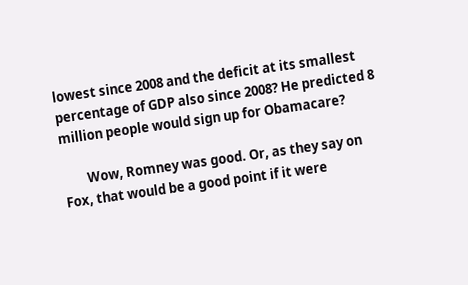lowest since 2008 and the deficit at its smallest percentage of GDP also since 2008? He predicted 8 million people would sign up for Obamacare?

        Wow, Romney was good. Or, as they say on Fox, that would be a good point if it were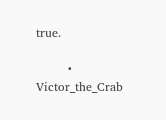true.

        • Victor_the_Crab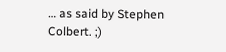… as said by Stephen Colbert. ;)